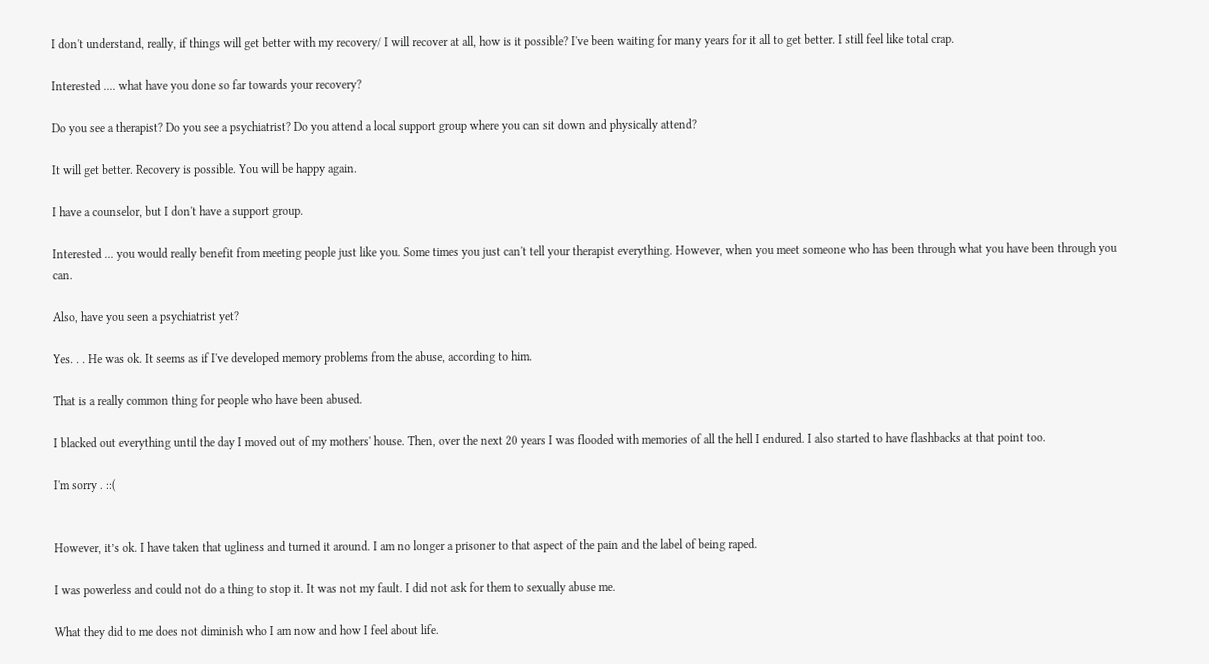I don't understand, really, if things will get better with my recovery/ I will recover at all, how is it possible? I've been waiting for many years for it all to get better. I still feel like total crap.

Interested .... what have you done so far towards your recovery?

Do you see a therapist? Do you see a psychiatrist? Do you attend a local support group where you can sit down and physically attend?

It will get better. Recovery is possible. You will be happy again.

I have a counselor, but I don't have a support group.

Interested ... you would really benefit from meeting people just like you. Some times you just can't tell your therapist everything. However, when you meet someone who has been through what you have been through you can.

Also, have you seen a psychiatrist yet?

Yes. . . He was ok. It seems as if I've developed memory problems from the abuse, according to him.

That is a really common thing for people who have been abused.

I blacked out everything until the day I moved out of my mothers' house. Then, over the next 20 years I was flooded with memories of all the hell I endured. I also started to have flashbacks at that point too.

I'm sorry . ::(


However, it’s ok. I have taken that ugliness and turned it around. I am no longer a prisoner to that aspect of the pain and the label of being raped.

I was powerless and could not do a thing to stop it. It was not my fault. I did not ask for them to sexually abuse me.

What they did to me does not diminish who I am now and how I feel about life.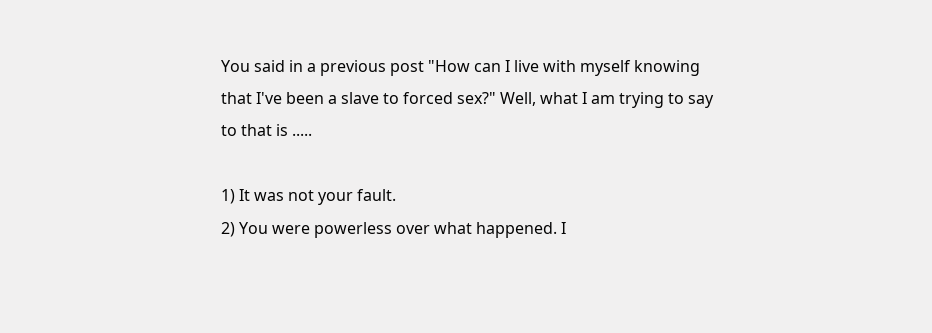You said in a previous post "How can I live with myself knowing that I've been a slave to forced sex?" Well, what I am trying to say to that is .....

1) It was not your fault.
2) You were powerless over what happened. I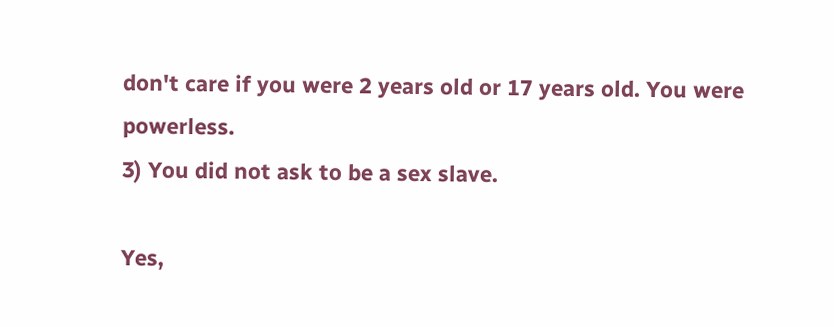don't care if you were 2 years old or 17 years old. You were powerless.
3) You did not ask to be a sex slave.

Yes,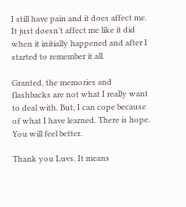I still have pain and it does affect me. It just doesn’t affect me like it did when it initially happened and after I started to remember it all.

Granted, the memories and flashbacks are not what I really want to deal with. But, I can cope because of what I have learned. There is hope. You will feel better.

Thank you Luvs. It means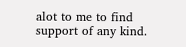alot to me to find support of any kind.